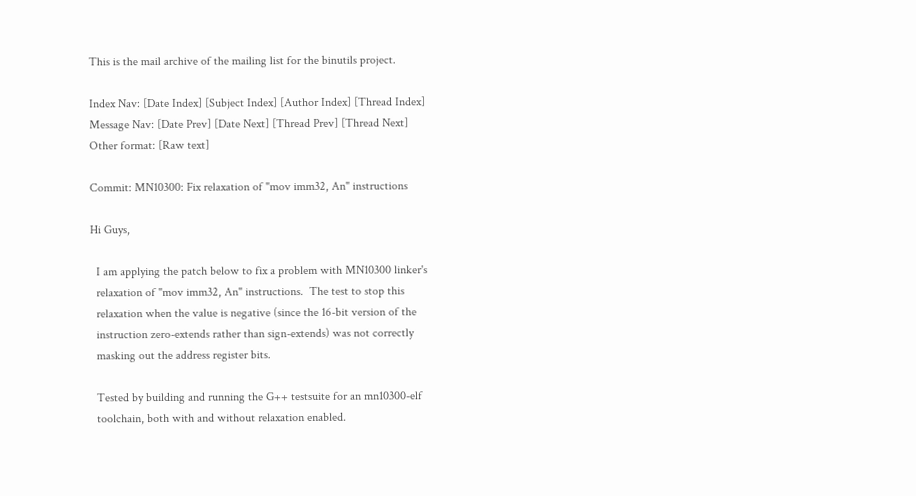This is the mail archive of the mailing list for the binutils project.

Index Nav: [Date Index] [Subject Index] [Author Index] [Thread Index]
Message Nav: [Date Prev] [Date Next] [Thread Prev] [Thread Next]
Other format: [Raw text]

Commit: MN10300: Fix relaxation of "mov imm32, An" instructions

Hi Guys,

  I am applying the patch below to fix a problem with MN10300 linker's
  relaxation of "mov imm32, An" instructions.  The test to stop this
  relaxation when the value is negative (since the 16-bit version of the
  instruction zero-extends rather than sign-extends) was not correctly
  masking out the address register bits.

  Tested by building and running the G++ testsuite for an mn10300-elf
  toolchain, both with and without relaxation enabled.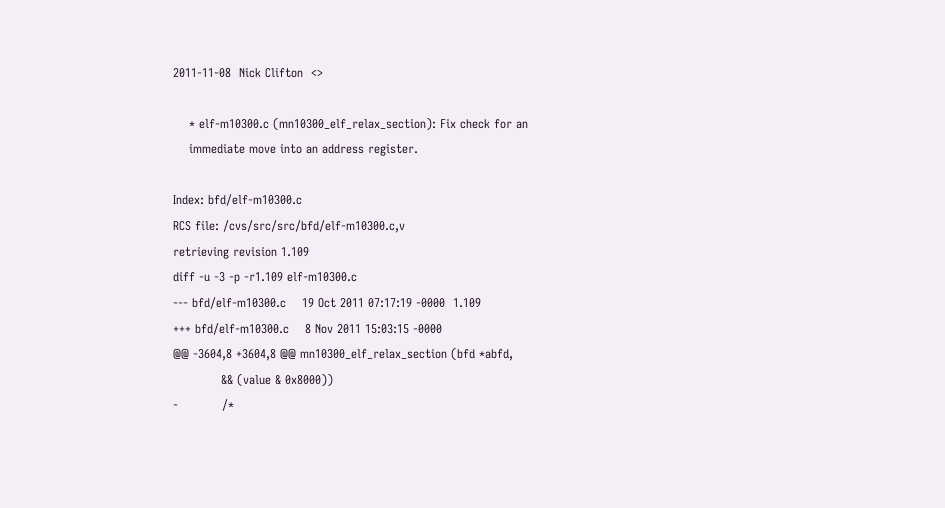2011-11-08  Nick Clifton  <>

    * elf-m10300.c (mn10300_elf_relax_section): Fix check for an
    immediate move into an address register.

Index: bfd/elf-m10300.c
RCS file: /cvs/src/src/bfd/elf-m10300.c,v
retrieving revision 1.109
diff -u -3 -p -r1.109 elf-m10300.c
--- bfd/elf-m10300.c    19 Oct 2011 07:17:19 -0000  1.109
+++ bfd/elf-m10300.c    8 Nov 2011 15:03:15 -0000
@@ -3604,8 +3604,8 @@ mn10300_elf_relax_section (bfd *abfd,
            && (value & 0x8000))
-           /*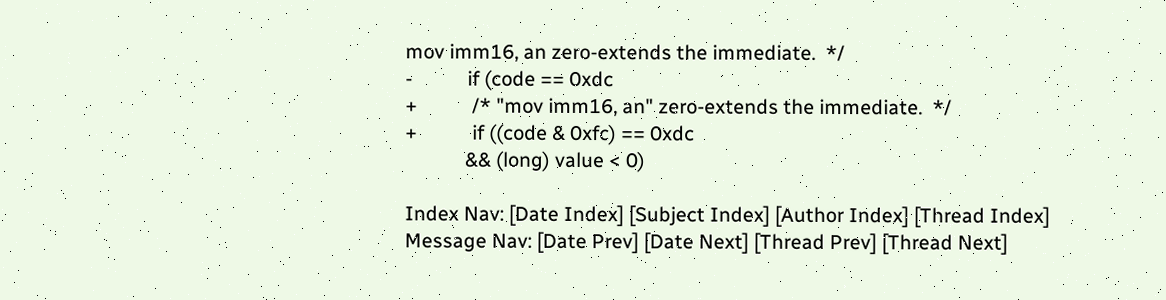mov imm16, an zero-extends the immediate.  */
-           if (code == 0xdc
+           /* "mov imm16, an" zero-extends the immediate.  */
+           if ((code & 0xfc) == 0xdc
            && (long) value < 0)

Index Nav: [Date Index] [Subject Index] [Author Index] [Thread Index]
Message Nav: [Date Prev] [Date Next] [Thread Prev] [Thread Next]